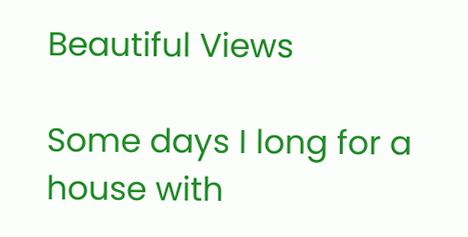Beautiful Views

Some days I long for a house with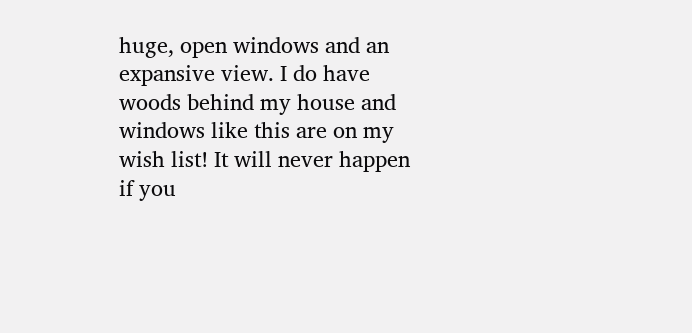huge, open windows and an expansive view. I do have woods behind my house and windows like this are on my wish list! It will never happen if you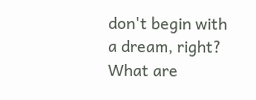don't begin with a dream, right? What are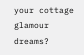your cottage glamour dreams?